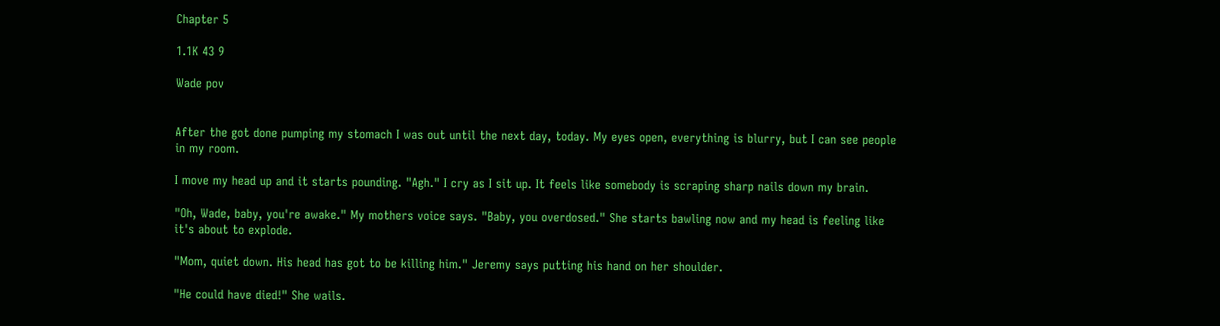Chapter 5

1.1K 43 9

Wade pov


After the got done pumping my stomach I was out until the next day, today. My eyes open, everything is blurry, but I can see people in my room.

I move my head up and it starts pounding. "Agh." I cry as I sit up. It feels like somebody is scraping sharp nails down my brain.

"Oh, Wade, baby, you're awake." My mothers voice says. "Baby, you overdosed." She starts bawling now and my head is feeling like it's about to explode.

"Mom, quiet down. His head has got to be killing him." Jeremy says putting his hand on her shoulder.

"He could have died!" She wails.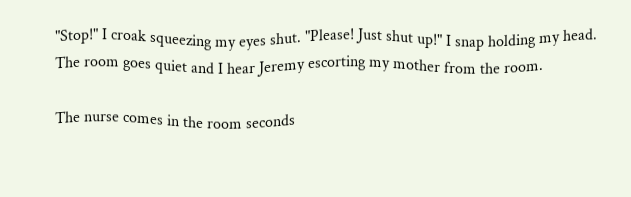"Stop!" I croak squeezing my eyes shut. "Please! Just shut up!" I snap holding my head. The room goes quiet and I hear Jeremy escorting my mother from the room.

The nurse comes in the room seconds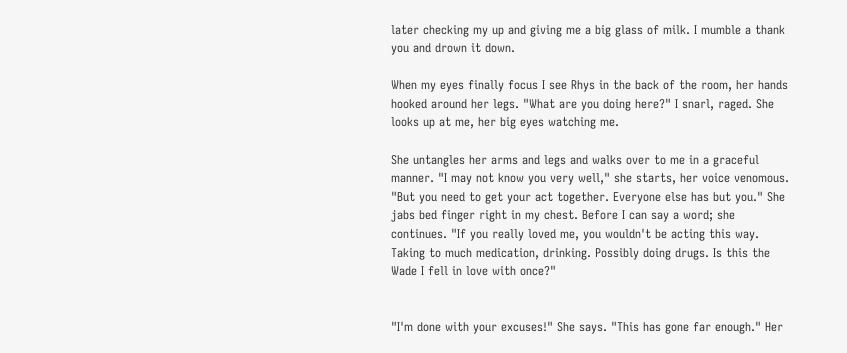later checking my up and giving me a big glass of milk. I mumble a thank you and drown it down.

When my eyes finally focus I see Rhys in the back of the room, her hands hooked around her legs. "What are you doing here?" I snarl, raged. She looks up at me, her big eyes watching me.

She untangles her arms and legs and walks over to me in a graceful manner. "I may not know you very well," she starts, her voice venomous. "But you need to get your act together. Everyone else has but you." She jabs bed finger right in my chest. Before I can say a word; she continues. "If you really loved me, you wouldn't be acting this way. Taking to much medication, drinking. Possibly doing drugs. Is this the Wade I fell in love with once?"


"I'm done with your excuses!" She says. "This has gone far enough." Her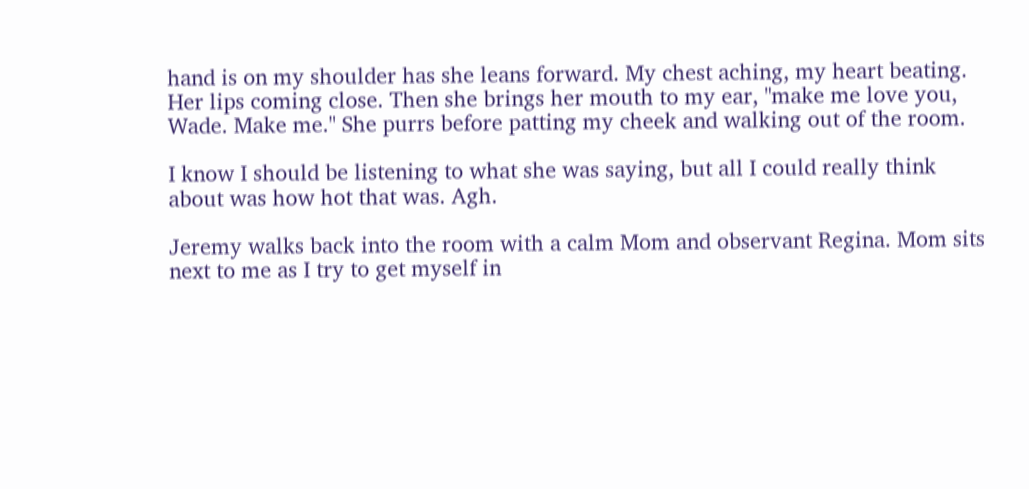hand is on my shoulder has she leans forward. My chest aching, my heart beating. Her lips coming close. Then she brings her mouth to my ear, "make me love you, Wade. Make me." She purrs before patting my cheek and walking out of the room.

I know I should be listening to what she was saying, but all I could really think about was how hot that was. Agh.

Jeremy walks back into the room with a calm Mom and observant Regina. Mom sits next to me as I try to get myself in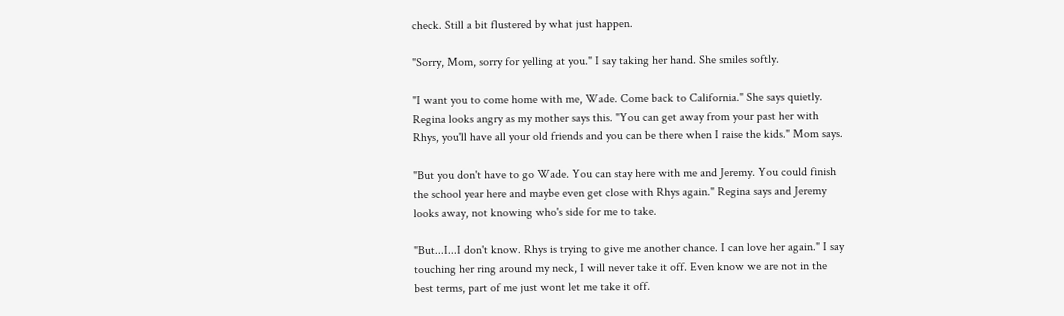check. Still a bit flustered by what just happen.

"Sorry, Mom, sorry for yelling at you." I say taking her hand. She smiles softly.

"I want you to come home with me, Wade. Come back to California." She says quietly. Regina looks angry as my mother says this. "You can get away from your past her with Rhys, you'll have all your old friends and you can be there when I raise the kids." Mom says.

"But you don't have to go Wade. You can stay here with me and Jeremy. You could finish the school year here and maybe even get close with Rhys again." Regina says and Jeremy looks away, not knowing who's side for me to take.

"But...I...I don't know. Rhys is trying to give me another chance. I can love her again." I say touching her ring around my neck, I will never take it off. Even know we are not in the best terms, part of me just wont let me take it off.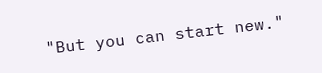"But you can start new."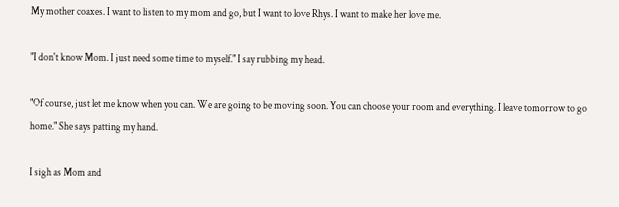My mother coaxes. I want to listen to my mom and go, but I want to love Rhys. I want to make her love me.

"I don't know Mom. I just need some time to myself." I say rubbing my head.

"Of course, just let me know when you can. We are going to be moving soon. You can choose your room and everything. I leave tomorrow to go home." She says patting my hand.

I sigh as Mom and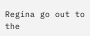Regina go out to the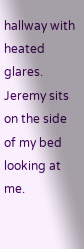hallway with heated glares. Jeremy sits on the side of my bed looking at me.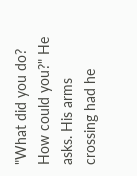"What did you do? How could you?" He asks. His arms crossing had he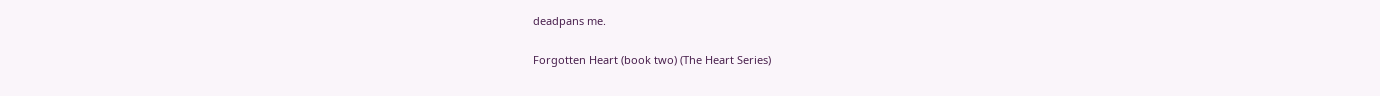deadpans me.

Forgotten Heart (book two) (The Heart Series)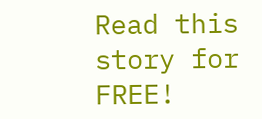Read this story for FREE!